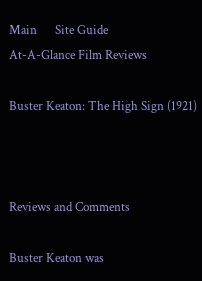Main      Site Guide
At-A-Glance Film Reviews

Buster Keaton: The High Sign (1921)



Reviews and Comments

Buster Keaton was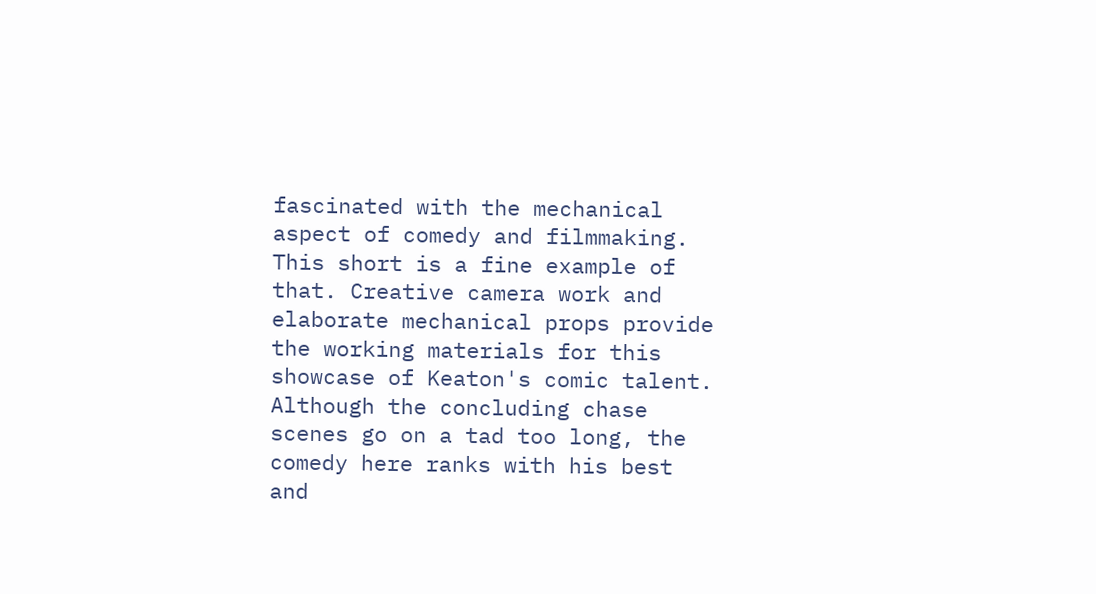fascinated with the mechanical aspect of comedy and filmmaking. This short is a fine example of that. Creative camera work and elaborate mechanical props provide the working materials for this showcase of Keaton's comic talent. Although the concluding chase scenes go on a tad too long, the comedy here ranks with his best and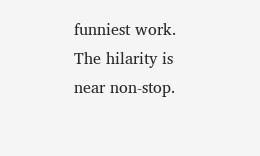funniest work. The hilarity is near non-stop.